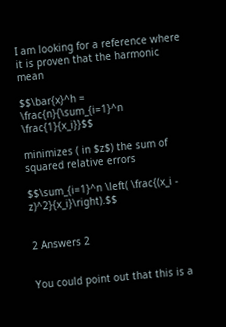I am looking for a reference where it is proven that the harmonic mean

$$\bar{x}^h = \frac{n}{\sum_{i=1}^n \frac{1}{x_i}}$$

minimizes ( in $z$) the sum of squared relative errors

$$\sum_{i=1}^n \left( \frac{(x_i - z)^2}{x_i}\right).$$


2 Answers 2


You could point out that this is a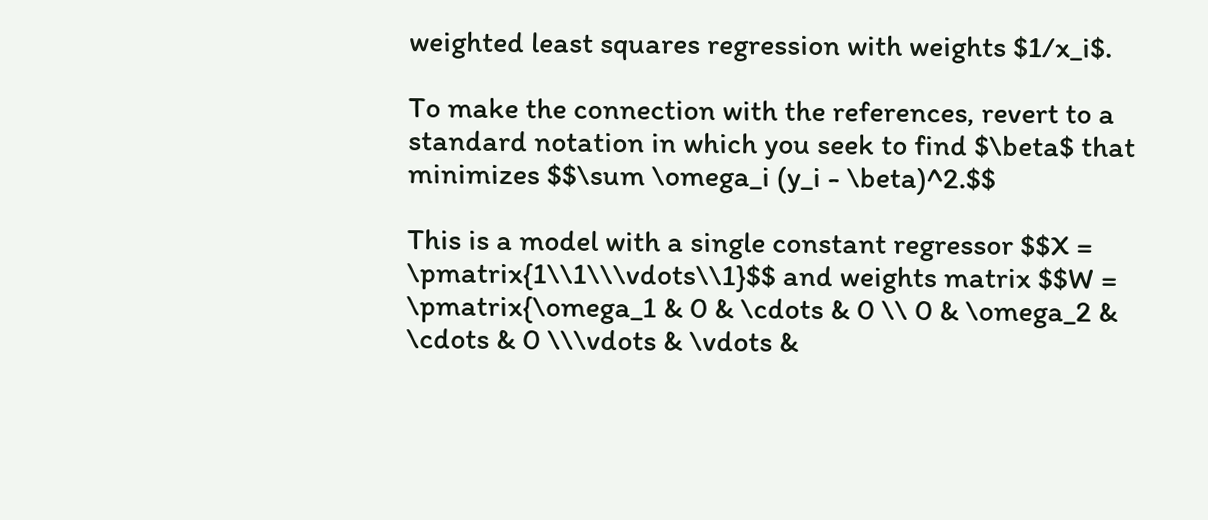weighted least squares regression with weights $1/x_i$.

To make the connection with the references, revert to a standard notation in which you seek to find $\beta$ that minimizes $$\sum \omega_i (y_i - \beta)^2.$$

This is a model with a single constant regressor $$X = \pmatrix{1\\1\\\vdots\\1}$$ and weights matrix $$W = \pmatrix{\omega_1 & 0 & \cdots & 0 \\ 0 & \omega_2 & \cdots & 0 \\\vdots & \vdots &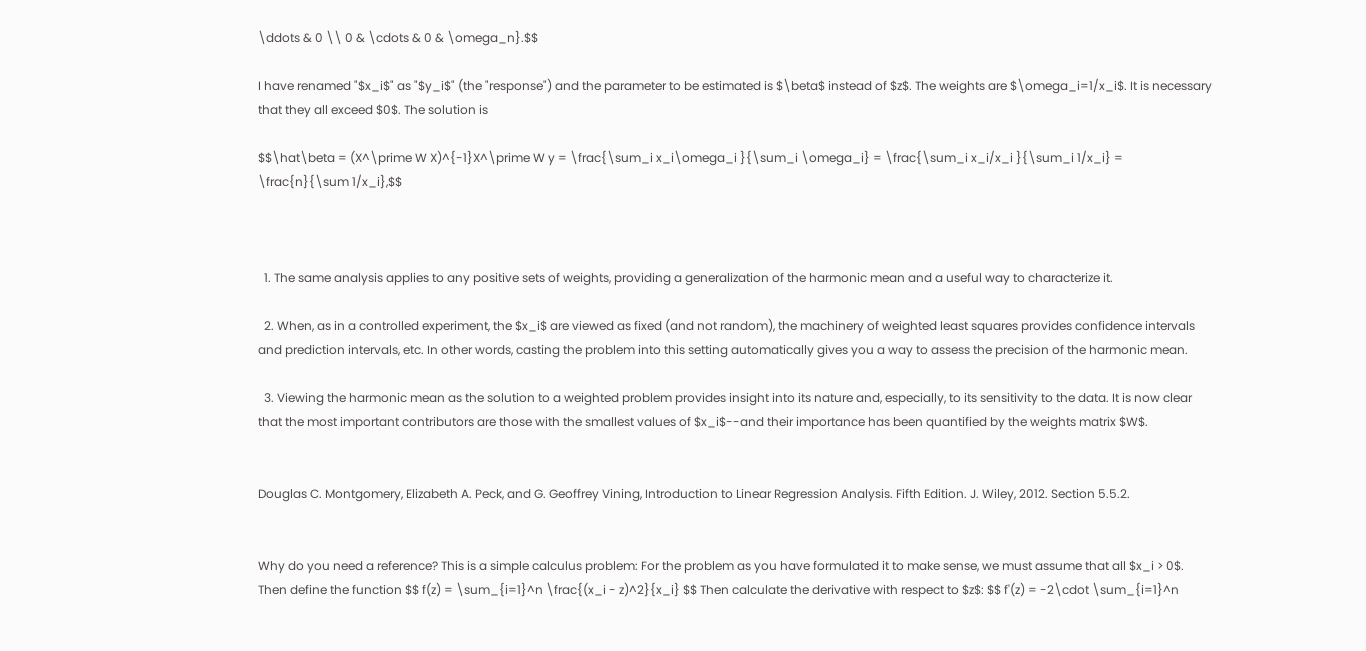\ddots & 0 \\ 0 & \cdots & 0 & \omega_n}.$$

I have renamed "$x_i$" as "$y_i$" (the "response") and the parameter to be estimated is $\beta$ instead of $z$. The weights are $\omega_i=1/x_i$. It is necessary that they all exceed $0$. The solution is

$$\hat\beta = (X^\prime W X)^{-1}X^\prime W y = \frac{\sum_i x_i\omega_i }{\sum_i \omega_i} = \frac{\sum_i x_i/x_i }{\sum_i 1/x_i} = \frac{n}{\sum 1/x_i},$$



  1. The same analysis applies to any positive sets of weights, providing a generalization of the harmonic mean and a useful way to characterize it.

  2. When, as in a controlled experiment, the $x_i$ are viewed as fixed (and not random), the machinery of weighted least squares provides confidence intervals and prediction intervals, etc. In other words, casting the problem into this setting automatically gives you a way to assess the precision of the harmonic mean.

  3. Viewing the harmonic mean as the solution to a weighted problem provides insight into its nature and, especially, to its sensitivity to the data. It is now clear that the most important contributors are those with the smallest values of $x_i$--and their importance has been quantified by the weights matrix $W$.


Douglas C. Montgomery, Elizabeth A. Peck, and G. Geoffrey Vining, Introduction to Linear Regression Analysis. Fifth Edition. J. Wiley, 2012. Section 5.5.2.


Why do you need a reference? This is a simple calculus problem: For the problem as you have formulated it to make sense, we must assume that all $x_i > 0$. Then define the function $$ f(z) = \sum_{i=1}^n \frac{(x_i - z)^2}{x_i} $$ Then calculate the derivative with respect to $z$: $$ f'(z) = -2\cdot \sum_{i=1}^n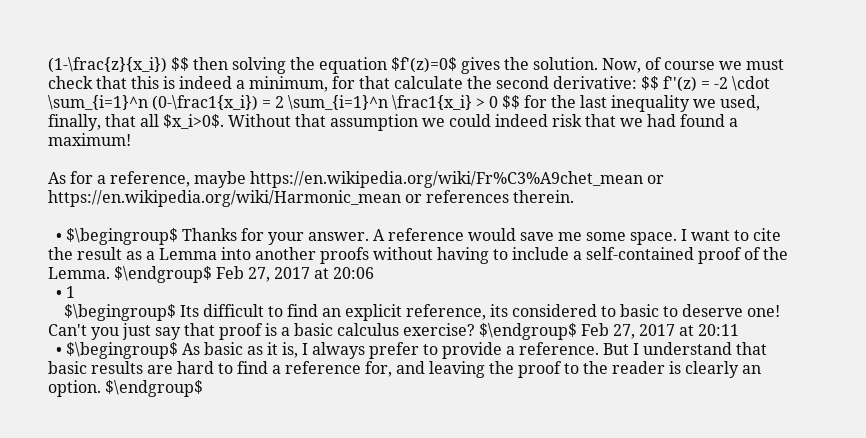(1-\frac{z}{x_i}) $$ then solving the equation $f'(z)=0$ gives the solution. Now, of course we must check that this is indeed a minimum, for that calculate the second derivative: $$ f''(z) = -2 \cdot \sum_{i=1}^n (0-\frac1{x_i}) = 2 \sum_{i=1}^n \frac1{x_i} > 0 $$ for the last inequality we used, finally, that all $x_i>0$. Without that assumption we could indeed risk that we had found a maximum!

As for a reference, maybe https://en.wikipedia.org/wiki/Fr%C3%A9chet_mean or https://en.wikipedia.org/wiki/Harmonic_mean or references therein.

  • $\begingroup$ Thanks for your answer. A reference would save me some space. I want to cite the result as a Lemma into another proofs without having to include a self-contained proof of the Lemma. $\endgroup$ Feb 27, 2017 at 20:06
  • 1
    $\begingroup$ Its difficult to find an explicit reference, its considered to basic to deserve one! Can't you just say that proof is a basic calculus exercise? $\endgroup$ Feb 27, 2017 at 20:11
  • $\begingroup$ As basic as it is, I always prefer to provide a reference. But I understand that basic results are hard to find a reference for, and leaving the proof to the reader is clearly an option. $\endgroup$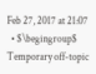Feb 27, 2017 at 21:07
  • $\begingroup$ Temporary off-topic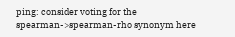ping: consider voting for the spearman->spearman-rho synonym here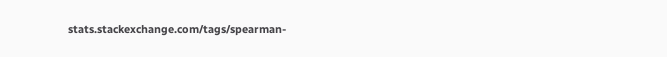stats.stackexchange.com/tags/spearman-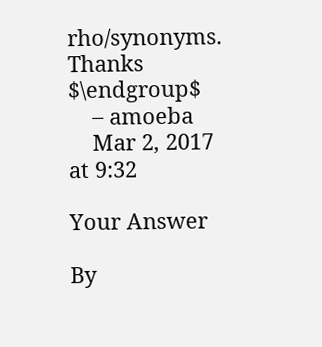rho/synonyms. Thanks $\endgroup$
    – amoeba
    Mar 2, 2017 at 9:32

Your Answer

By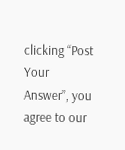clicking “Post Your Answer”, you agree to our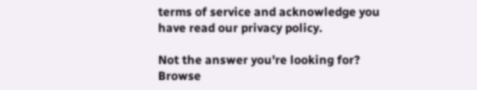terms of service and acknowledge you have read our privacy policy.

Not the answer you're looking for? Browse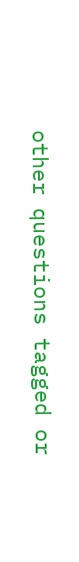other questions tagged or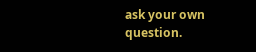ask your own question.